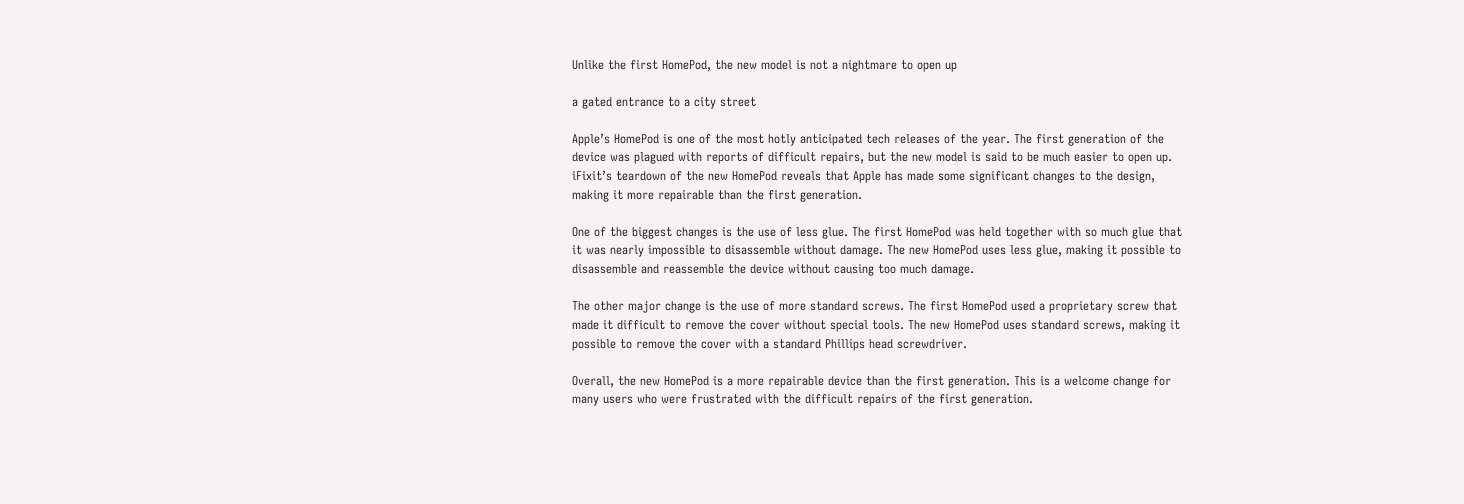Unlike the first HomePod, the new model is not a nightmare to open up

a gated entrance to a city street

Apple’s HomePod is one of the most hotly anticipated tech releases of the year. The first generation of the device was plagued with reports of difficult repairs, but the new model is said to be much easier to open up. iFixit’s teardown of the new HomePod reveals that Apple has made some significant changes to the design, making it more repairable than the first generation.

One of the biggest changes is the use of less glue. The first HomePod was held together with so much glue that it was nearly impossible to disassemble without damage. The new HomePod uses less glue, making it possible to disassemble and reassemble the device without causing too much damage.

The other major change is the use of more standard screws. The first HomePod used a proprietary screw that made it difficult to remove the cover without special tools. The new HomePod uses standard screws, making it possible to remove the cover with a standard Phillips head screwdriver.

Overall, the new HomePod is a more repairable device than the first generation. This is a welcome change for many users who were frustrated with the difficult repairs of the first generation.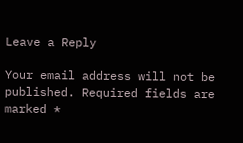Leave a Reply

Your email address will not be published. Required fields are marked *